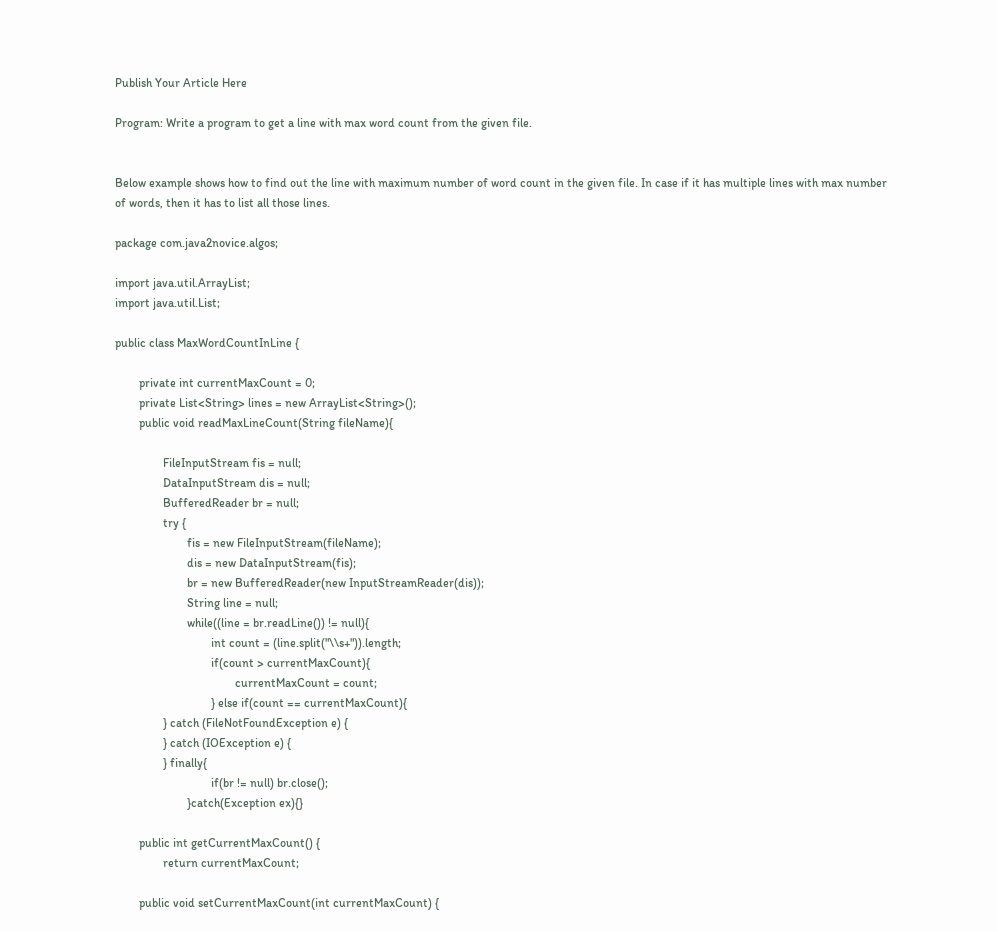Publish Your Article Here

Program: Write a program to get a line with max word count from the given file.


Below example shows how to find out the line with maximum number of word count in the given file. In case if it has multiple lines with max number of words, then it has to list all those lines.

package com.java2novice.algos;

import java.util.ArrayList;
import java.util.List;

public class MaxWordCountInLine {

        private int currentMaxCount = 0;
        private List<String> lines = new ArrayList<String>();
        public void readMaxLineCount(String fileName){

                FileInputStream fis = null;
                DataInputStream dis = null;
                BufferedReader br = null;
                try {
                        fis = new FileInputStream(fileName);
                        dis = new DataInputStream(fis);
                        br = new BufferedReader(new InputStreamReader(dis));
                        String line = null;
                        while((line = br.readLine()) != null){
                                int count = (line.split("\\s+")).length;
                                if(count > currentMaxCount){
                                        currentMaxCount = count;
                                } else if(count == currentMaxCount){
                } catch (FileNotFoundException e) {
                } catch (IOException e) {
                } finally{
                                if(br != null) br.close();
                        }catch(Exception ex){}

        public int getCurrentMaxCount() {
                return currentMaxCount;

        public void setCurrentMaxCount(int currentMaxCount) {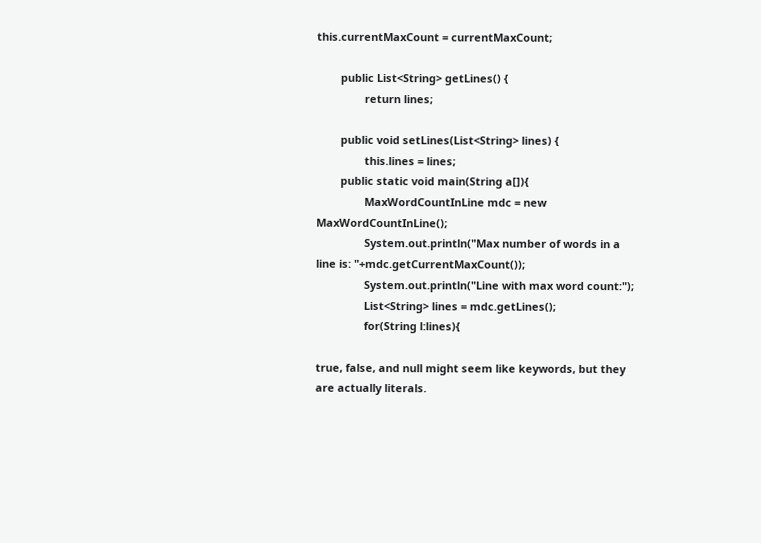this.currentMaxCount = currentMaxCount;

        public List<String> getLines() {
                return lines;

        public void setLines(List<String> lines) {
                this.lines = lines;
        public static void main(String a[]){
                MaxWordCountInLine mdc = new MaxWordCountInLine();
                System.out.println("Max number of words in a line is: "+mdc.getCurrentMaxCount());
                System.out.println("Line with max word count:");
                List<String> lines = mdc.getLines();
                for(String l:lines){

true, false, and null might seem like keywords, but they are actually literals.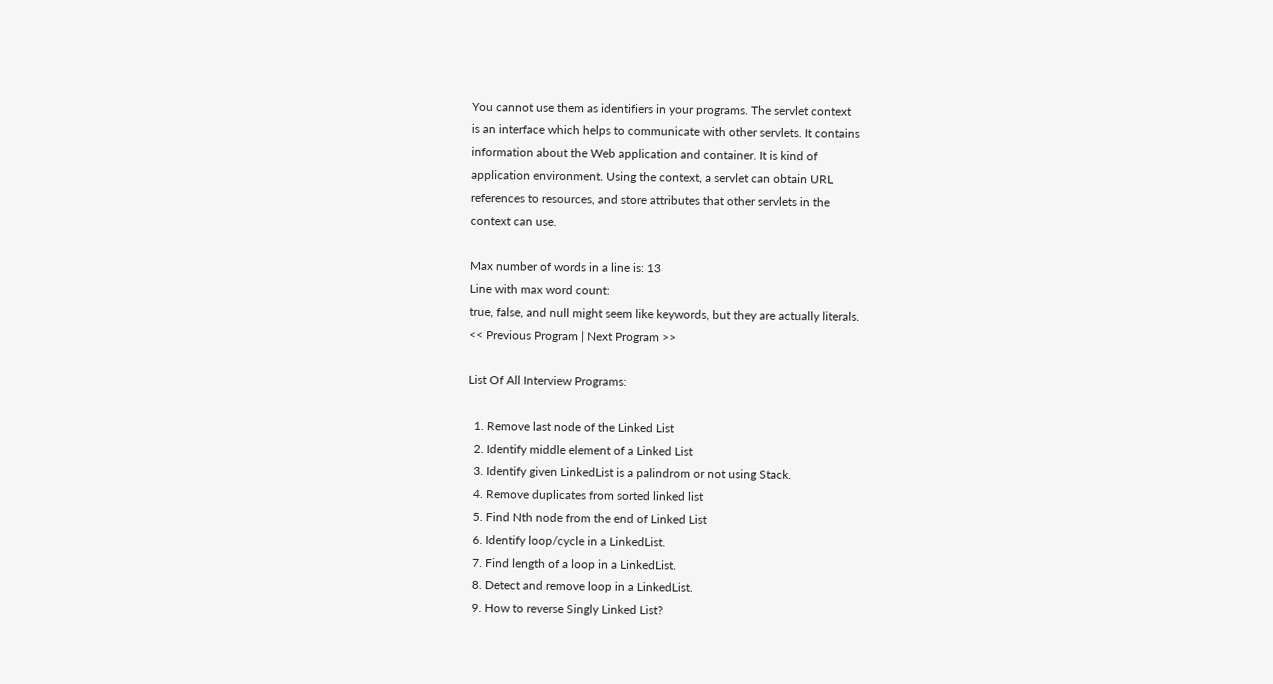You cannot use them as identifiers in your programs. The servlet context
is an interface which helps to communicate with other servlets. It contains
information about the Web application and container. It is kind of
application environment. Using the context, a servlet can obtain URL
references to resources, and store attributes that other servlets in the
context can use.

Max number of words in a line is: 13
Line with max word count:
true, false, and null might seem like keywords, but they are actually literals.
<< Previous Program | Next Program >>

List Of All Interview Programs:

  1. Remove last node of the Linked List
  2. Identify middle element of a Linked List
  3. Identify given LinkedList is a palindrom or not using Stack.
  4. Remove duplicates from sorted linked list
  5. Find Nth node from the end of Linked List
  6. Identify loop/cycle in a LinkedList.
  7. Find length of a loop in a LinkedList.
  8. Detect and remove loop in a LinkedList.
  9. How to reverse Singly Linked List?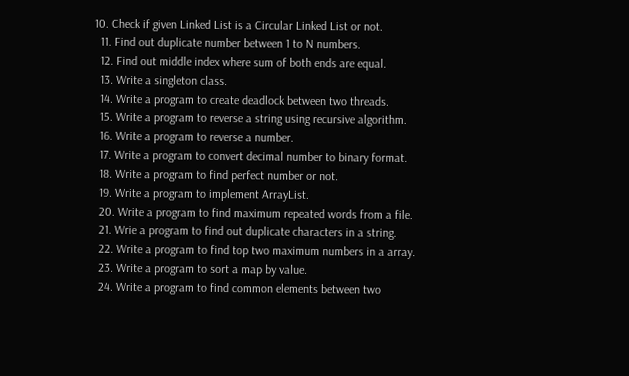10. Check if given Linked List is a Circular Linked List or not.
  11. Find out duplicate number between 1 to N numbers.
  12. Find out middle index where sum of both ends are equal.
  13. Write a singleton class.
  14. Write a program to create deadlock between two threads.
  15. Write a program to reverse a string using recursive algorithm.
  16. Write a program to reverse a number.
  17. Write a program to convert decimal number to binary format.
  18. Write a program to find perfect number or not.
  19. Write a program to implement ArrayList.
  20. Write a program to find maximum repeated words from a file.
  21. Wrie a program to find out duplicate characters in a string.
  22. Write a program to find top two maximum numbers in a array.
  23. Write a program to sort a map by value.
  24. Write a program to find common elements between two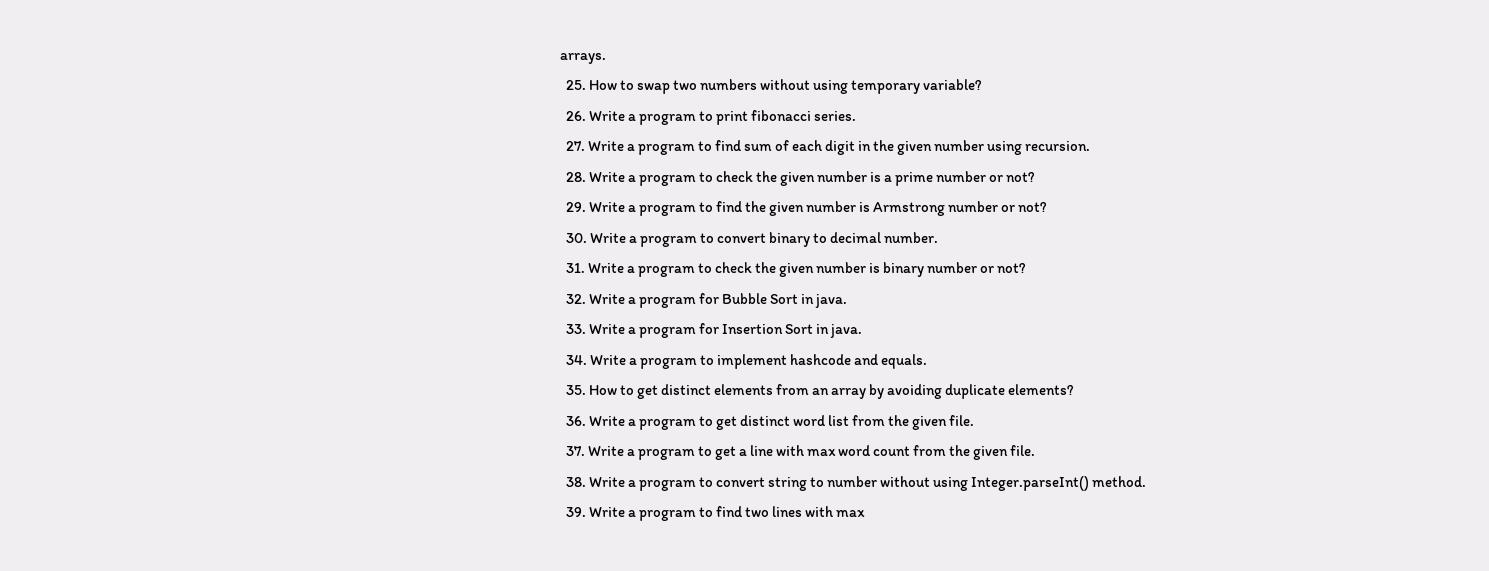arrays.
  25. How to swap two numbers without using temporary variable?
  26. Write a program to print fibonacci series.
  27. Write a program to find sum of each digit in the given number using recursion.
  28. Write a program to check the given number is a prime number or not?
  29. Write a program to find the given number is Armstrong number or not?
  30. Write a program to convert binary to decimal number.
  31. Write a program to check the given number is binary number or not?
  32. Write a program for Bubble Sort in java.
  33. Write a program for Insertion Sort in java.
  34. Write a program to implement hashcode and equals.
  35. How to get distinct elements from an array by avoiding duplicate elements?
  36. Write a program to get distinct word list from the given file.
  37. Write a program to get a line with max word count from the given file.
  38. Write a program to convert string to number without using Integer.parseInt() method.
  39. Write a program to find two lines with max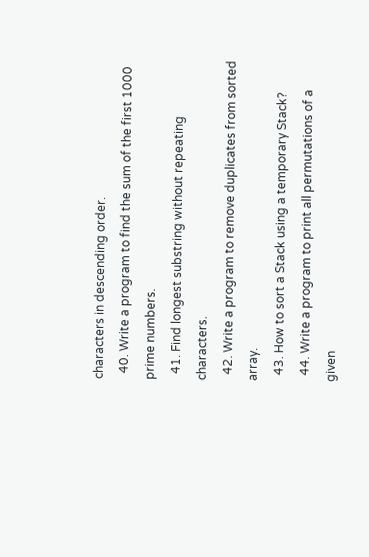characters in descending order.
  40. Write a program to find the sum of the first 1000 prime numbers.
  41. Find longest substring without repeating characters.
  42. Write a program to remove duplicates from sorted array.
  43. How to sort a Stack using a temporary Stack?
  44. Write a program to print all permutations of a given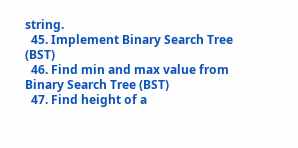string.
  45. Implement Binary Search Tree (BST)
  46. Find min and max value from Binary Search Tree (BST)
  47. Find height of a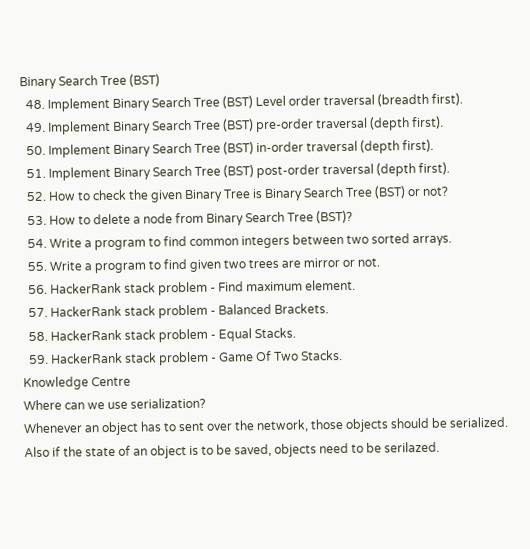Binary Search Tree (BST)
  48. Implement Binary Search Tree (BST) Level order traversal (breadth first).
  49. Implement Binary Search Tree (BST) pre-order traversal (depth first).
  50. Implement Binary Search Tree (BST) in-order traversal (depth first).
  51. Implement Binary Search Tree (BST) post-order traversal (depth first).
  52. How to check the given Binary Tree is Binary Search Tree (BST) or not?
  53. How to delete a node from Binary Search Tree (BST)?
  54. Write a program to find common integers between two sorted arrays.
  55. Write a program to find given two trees are mirror or not.
  56. HackerRank stack problem - Find maximum element.
  57. HackerRank stack problem - Balanced Brackets.
  58. HackerRank stack problem - Equal Stacks.
  59. HackerRank stack problem - Game Of Two Stacks.
Knowledge Centre
Where can we use serialization?
Whenever an object has to sent over the network, those objects should be serialized. Also if the state of an object is to be saved, objects need to be serilazed.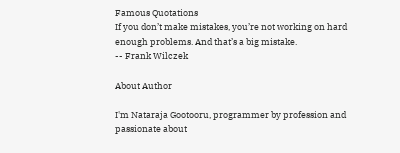Famous Quotations
If you don’t make mistakes, you’re not working on hard enough problems. And that’s a big mistake.
-- Frank Wilczek

About Author

I'm Nataraja Gootooru, programmer by profession and passionate about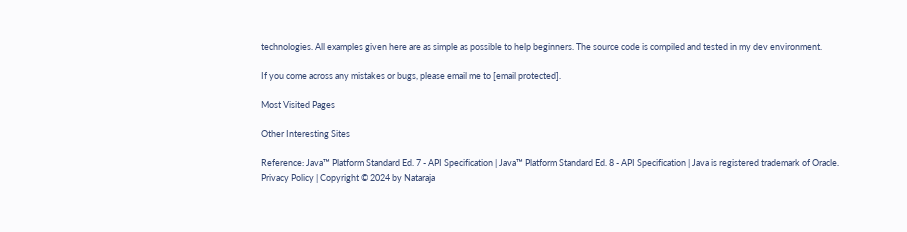technologies. All examples given here are as simple as possible to help beginners. The source code is compiled and tested in my dev environment.

If you come across any mistakes or bugs, please email me to [email protected].

Most Visited Pages

Other Interesting Sites

Reference: Java™ Platform Standard Ed. 7 - API Specification | Java™ Platform Standard Ed. 8 - API Specification | Java is registered trademark of Oracle.
Privacy Policy | Copyright © 2024 by Nataraja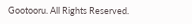Gootooru. All Rights Reserved.